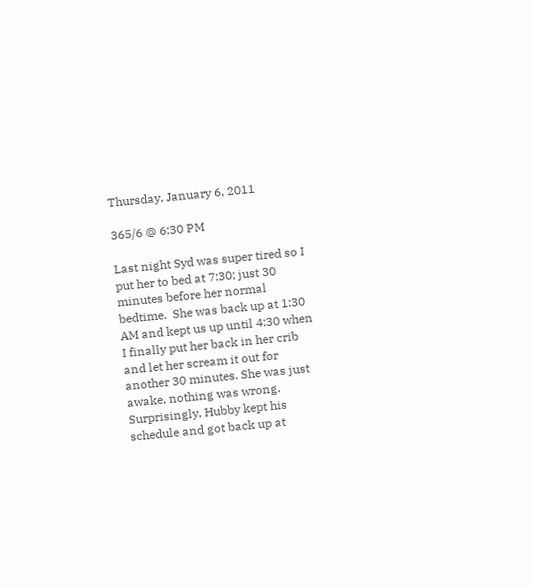Thursday, January 6, 2011

365/6 @ 6:30 PM

Last night Syd was super tired so I put her to bed at 7:30; just 30 minutes before her normal bedtime.  She was back up at 1:30 AM and kept us up until 4:30 when I finally put her back in her crib and let her scream it out for another 30 minutes. She was just awake, nothing was wrong. Surprisingly, Hubby kept his schedule and got back up at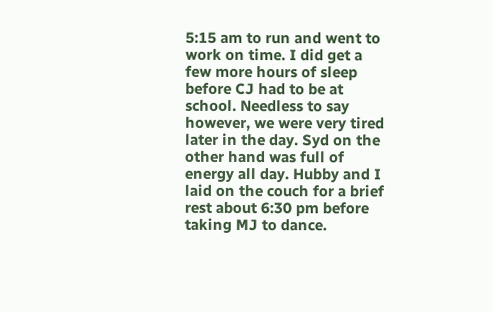5:15 am to run and went to work on time. I did get a few more hours of sleep before CJ had to be at school. Needless to say however, we were very tired later in the day. Syd on the other hand was full of energy all day. Hubby and I laid on the couch for a brief rest about 6:30 pm before taking MJ to dance.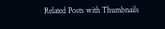Related Posts with Thumbnails